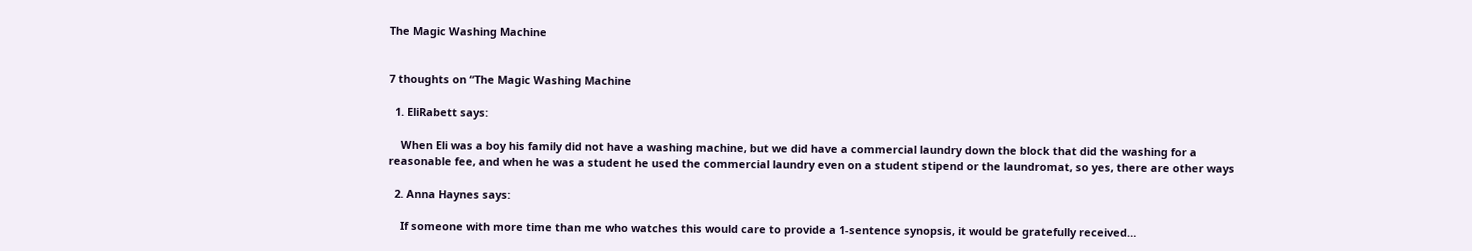The Magic Washing Machine


7 thoughts on “The Magic Washing Machine

  1. EliRabett says:

    When Eli was a boy his family did not have a washing machine, but we did have a commercial laundry down the block that did the washing for a reasonable fee, and when he was a student he used the commercial laundry even on a student stipend or the laundromat, so yes, there are other ways

  2. Anna Haynes says:

    If someone with more time than me who watches this would care to provide a 1-sentence synopsis, it would be gratefully received…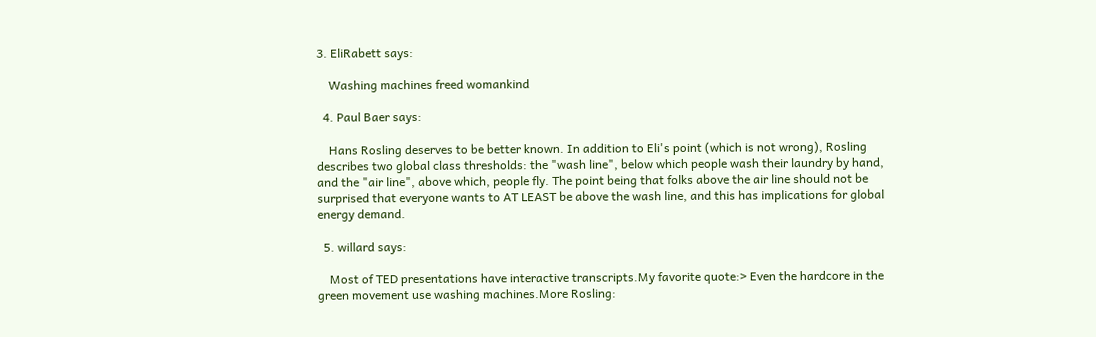3. EliRabett says:

    Washing machines freed womankind

  4. Paul Baer says:

    Hans Rosling deserves to be better known. In addition to Eli's point (which is not wrong), Rosling describes two global class thresholds: the "wash line", below which people wash their laundry by hand, and the "air line", above which, people fly. The point being that folks above the air line should not be surprised that everyone wants to AT LEAST be above the wash line, and this has implications for global energy demand.

  5. willard says:

    Most of TED presentations have interactive transcripts.My favorite quote:> Even the hardcore in the green movement use washing machines.More Rosling: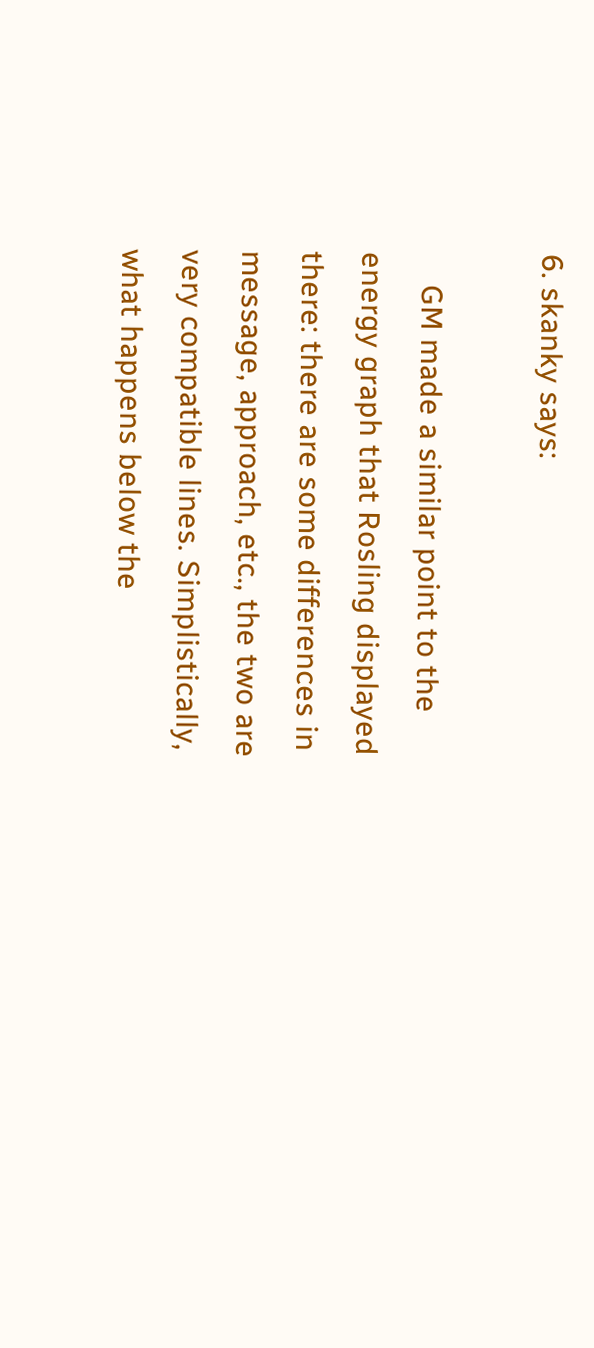6. skanky says:

    GM made a similar point to the energy graph that Rosling displayed there: there are some differences in message, approach, etc., the two are very compatible lines. Simplistically, what happens below the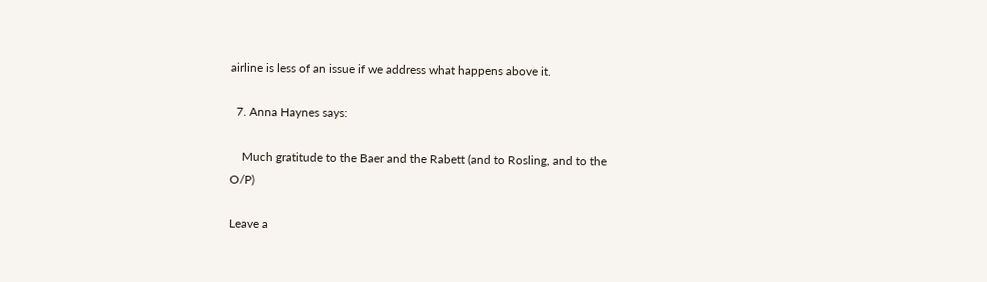airline is less of an issue if we address what happens above it.

  7. Anna Haynes says:

    Much gratitude to the Baer and the Rabett (and to Rosling, and to the O/P)

Leave a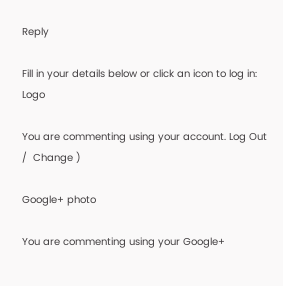Reply

Fill in your details below or click an icon to log in: Logo

You are commenting using your account. Log Out /  Change )

Google+ photo

You are commenting using your Google+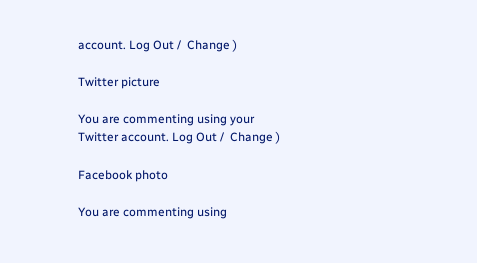account. Log Out /  Change )

Twitter picture

You are commenting using your Twitter account. Log Out /  Change )

Facebook photo

You are commenting using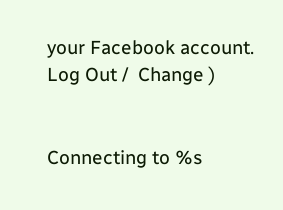your Facebook account. Log Out /  Change )


Connecting to %s